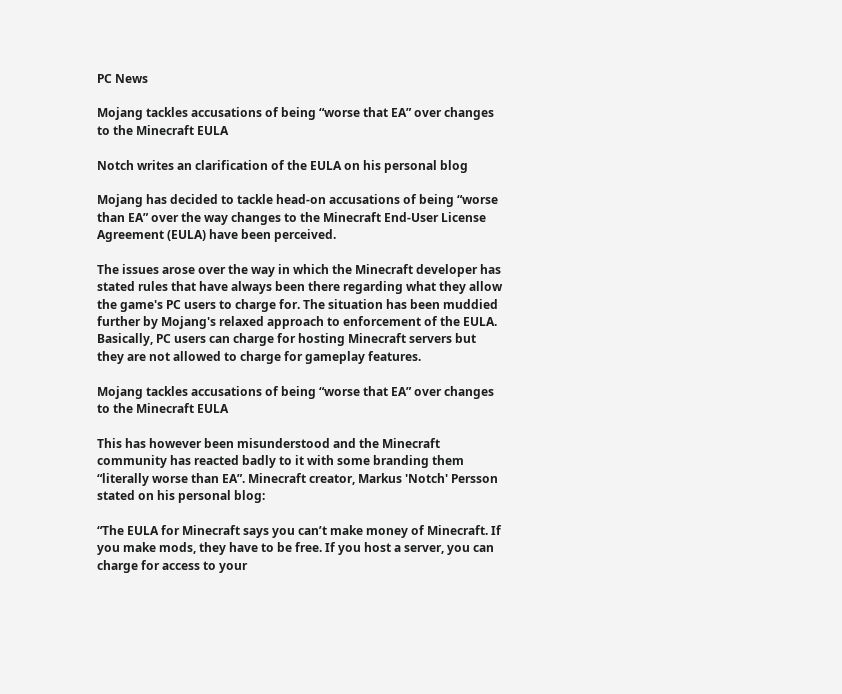PC News

Mojang tackles accusations of being “worse that EA” over changes to the Minecraft EULA

Notch writes an clarification of the EULA on his personal blog

Mojang has decided to tackle head-on accusations of being “worse than EA” over the way changes to the Minecraft End-User License Agreement (EULA) have been perceived.

The issues arose over the way in which the Minecraft developer has stated rules that have always been there regarding what they allow the game's PC users to charge for. The situation has been muddied further by Mojang's relaxed approach to enforcement of the EULA. Basically, PC users can charge for hosting Minecraft servers but they are not allowed to charge for gameplay features.

Mojang tackles accusations of being “worse that EA” over changes to the Minecraft EULA

This has however been misunderstood and the Minecraft community has reacted badly to it with some branding them “literally worse than EA”. Minecraft creator, Markus 'Notch' Persson stated on his personal blog:

“The EULA for Minecraft says you can’t make money of Minecraft. If you make mods, they have to be free. If you host a server, you can charge for access to your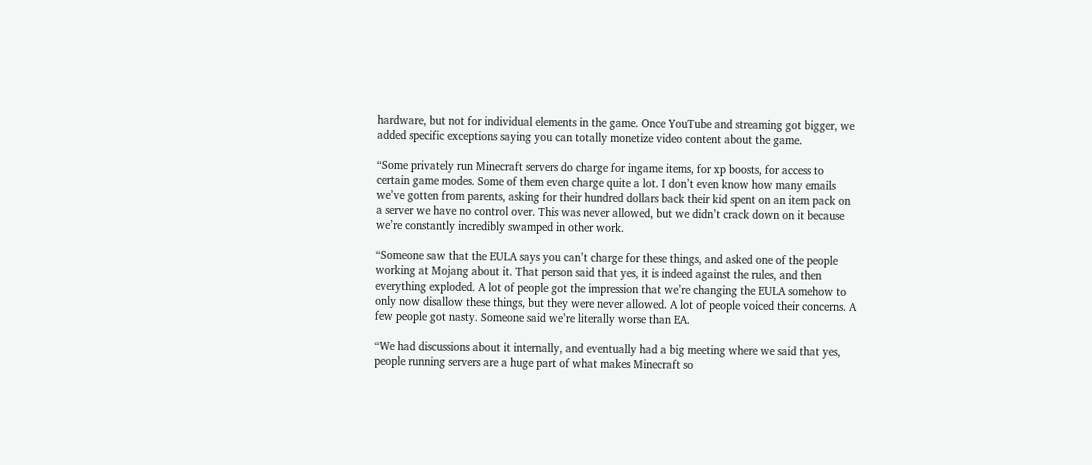hardware, but not for individual elements in the game. Once YouTube and streaming got bigger, we added specific exceptions saying you can totally monetize video content about the game.

“Some privately run Minecraft servers do charge for ingame items, for xp boosts, for access to certain game modes. Some of them even charge quite a lot. I don’t even know how many emails we’ve gotten from parents, asking for their hundred dollars back their kid spent on an item pack on a server we have no control over. This was never allowed, but we didn’t crack down on it because we’re constantly incredibly swamped in other work.

“Someone saw that the EULA says you can’t charge for these things, and asked one of the people working at Mojang about it. That person said that yes, it is indeed against the rules, and then everything exploded. A lot of people got the impression that we’re changing the EULA somehow to only now disallow these things, but they were never allowed. A lot of people voiced their concerns. A few people got nasty. Someone said we’re literally worse than EA.

“We had discussions about it internally, and eventually had a big meeting where we said that yes, people running servers are a huge part of what makes Minecraft so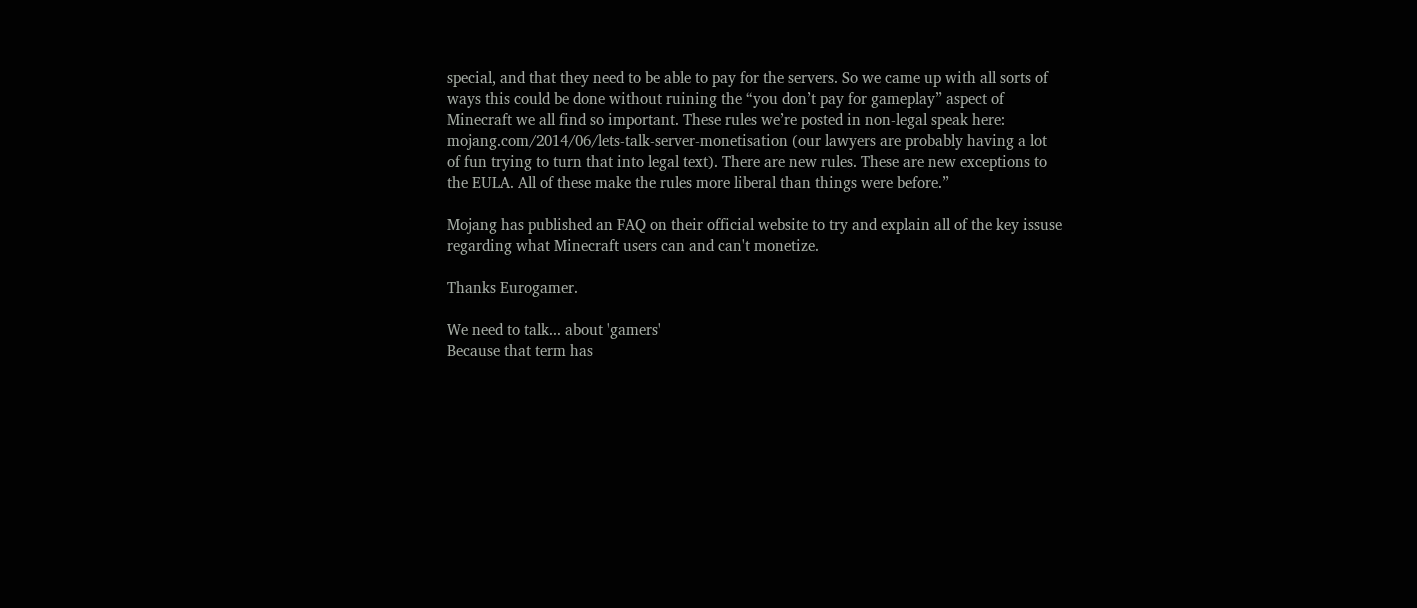special, and that they need to be able to pay for the servers. So we came up with all sorts of ways this could be done without ruining the “you don’t pay for gameplay” aspect of Minecraft we all find so important. These rules we’re posted in non-legal speak here: mojang.com/2014/06/lets-talk-server-monetisation (our lawyers are probably having a lot of fun trying to turn that into legal text). There are new rules. These are new exceptions to the EULA. All of these make the rules more liberal than things were before.”

Mojang has published an FAQ on their official website to try and explain all of the key issuse regarding what Minecraft users can and can't monetize.

Thanks Eurogamer.

We need to talk... about 'gamers'
Because that term has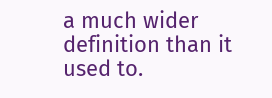a much wider definition than it used to.